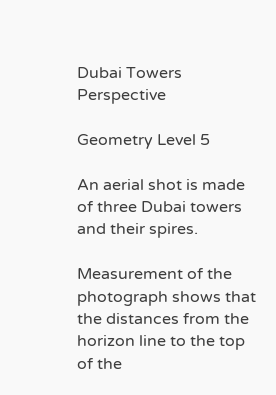Dubai Towers Perspective

Geometry Level 5

An aerial shot is made of three Dubai towers and their spires.

Measurement of the photograph shows that the distances from the horizon line to the top of the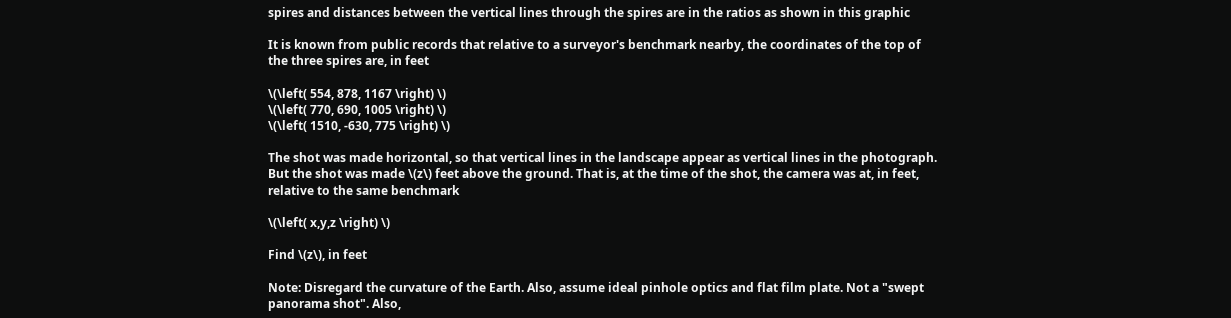spires and distances between the vertical lines through the spires are in the ratios as shown in this graphic

It is known from public records that relative to a surveyor's benchmark nearby, the coordinates of the top of the three spires are, in feet

\(\left( 554, 878, 1167 \right) \)
\(\left( 770, 690, 1005 \right) \)
\(\left( 1510, -630, 775 \right) \)

The shot was made horizontal, so that vertical lines in the landscape appear as vertical lines in the photograph. But the shot was made \(z\) feet above the ground. That is, at the time of the shot, the camera was at, in feet, relative to the same benchmark

\(\left( x,y,z \right) \)

Find \(z\), in feet

Note: Disregard the curvature of the Earth. Also, assume ideal pinhole optics and flat film plate. Not a "swept panorama shot". Also,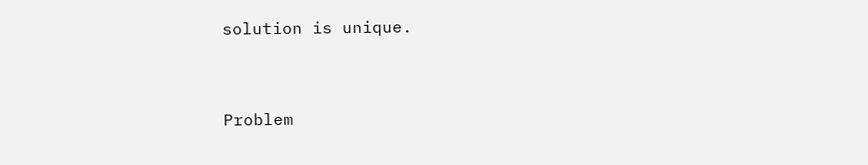solution is unique.


Problem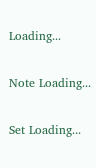Loading...

Note Loading...

Set Loading...